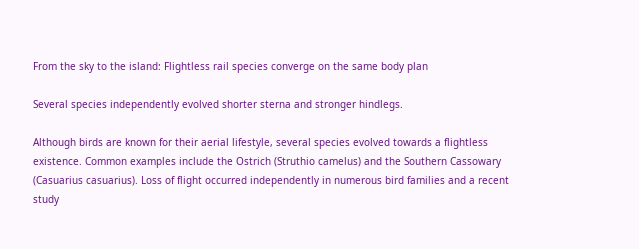From the sky to the island: Flightless rail species converge on the same body plan

Several species independently evolved shorter sterna and stronger hindlegs.

Although birds are known for their aerial lifestyle, several species evolved towards a flightless existence. Common examples include the Ostrich (Struthio camelus) and the Southern Cassowary (Casuarius casuarius). Loss of flight occurred independently in numerous bird families and a recent study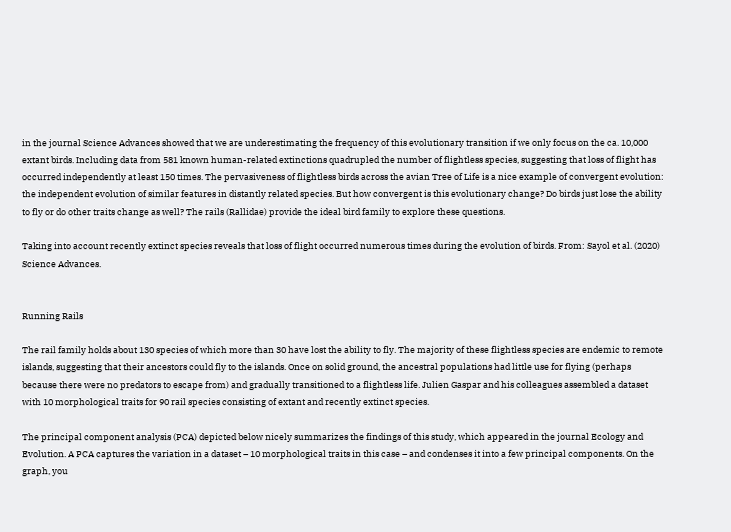in the journal Science Advances showed that we are underestimating the frequency of this evolutionary transition if we only focus on the ca. 10,000 extant birds. Including data from 581 known human-related extinctions quadrupled the number of flightless species, suggesting that loss of flight has occurred independently at least 150 times. The pervasiveness of flightless birds across the avian Tree of Life is a nice example of convergent evolution: the independent evolution of similar features in distantly related species. But how convergent is this evolutionary change? Do birds just lose the ability to fly or do other traits change as well? The rails (Rallidae) provide the ideal bird family to explore these questions.

Taking into account recently extinct species reveals that loss of flight occurred numerous times during the evolution of birds. From: Sayol et al. (2020) Science Advances.


Running Rails

The rail family holds about 130 species of which more than 30 have lost the ability to fly. The majority of these flightless species are endemic to remote islands, suggesting that their ancestors could fly to the islands. Once on solid ground, the ancestral populations had little use for flying (perhaps because there were no predators to escape from) and gradually transitioned to a flightless life. Julien Gaspar and his colleagues assembled a dataset with 10 morphological traits for 90 rail species consisting of extant and recently extinct species.

The principal component analysis (PCA) depicted below nicely summarizes the findings of this study, which appeared in the journal Ecology and Evolution. A PCA captures the variation in a dataset – 10 morphological traits in this case – and condenses it into a few principal components. On the graph, you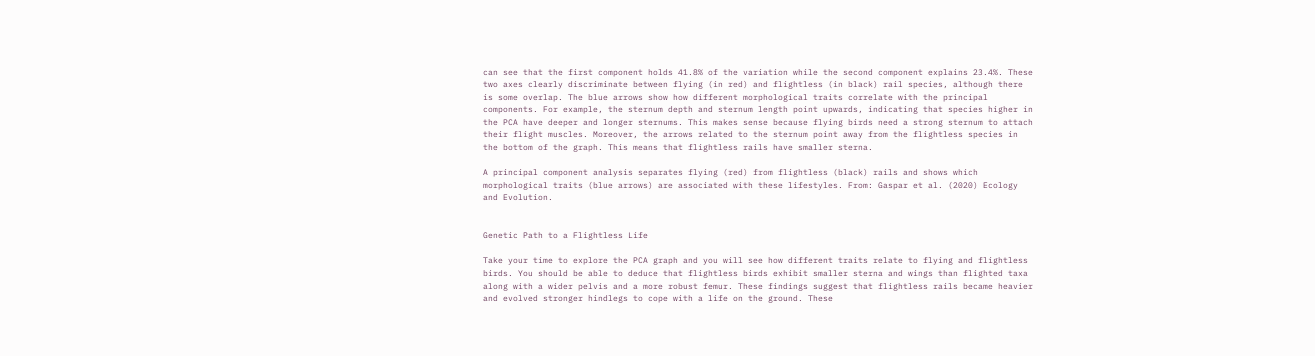can see that the first component holds 41.8% of the variation while the second component explains 23.4%. These two axes clearly discriminate between flying (in red) and flightless (in black) rail species, although there is some overlap. The blue arrows show how different morphological traits correlate with the principal components. For example, the sternum depth and sternum length point upwards, indicating that species higher in the PCA have deeper and longer sternums. This makes sense because flying birds need a strong sternum to attach their flight muscles. Moreover, the arrows related to the sternum point away from the flightless species in the bottom of the graph. This means that flightless rails have smaller sterna.

A principal component analysis separates flying (red) from flightless (black) rails and shows which morphological traits (blue arrows) are associated with these lifestyles. From: Gaspar et al. (2020) Ecology and Evolution.


Genetic Path to a Flightless Life

Take your time to explore the PCA graph and you will see how different traits relate to flying and flightless birds. You should be able to deduce that flightless birds exhibit smaller sterna and wings than flighted taxa along with a wider pelvis and a more robust femur. These findings suggest that flightless rails became heavier and evolved stronger hindlegs to cope with a life on the ground. These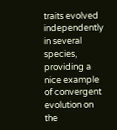traits evolved independently in several species, providing a nice example of convergent evolution on the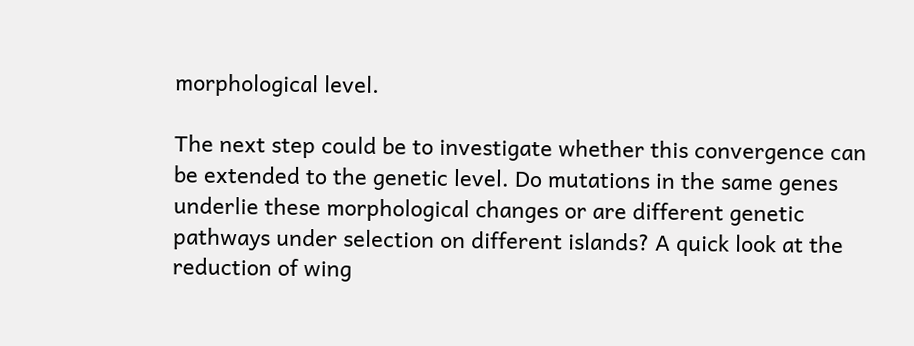morphological level.

The next step could be to investigate whether this convergence can be extended to the genetic level. Do mutations in the same genes underlie these morphological changes or are different genetic pathways under selection on different islands? A quick look at the reduction of wing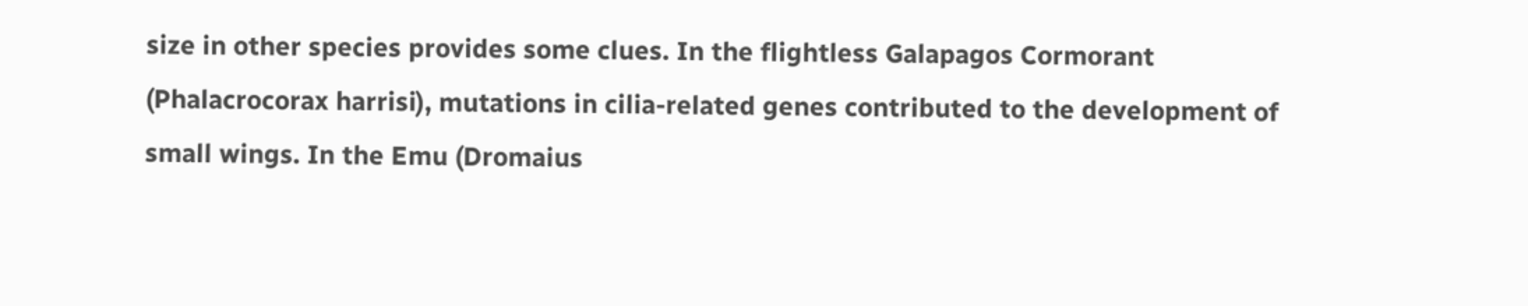size in other species provides some clues. In the flightless Galapagos Cormorant (Phalacrocorax harrisi), mutations in cilia-related genes contributed to the development of small wings. In the Emu (Dromaius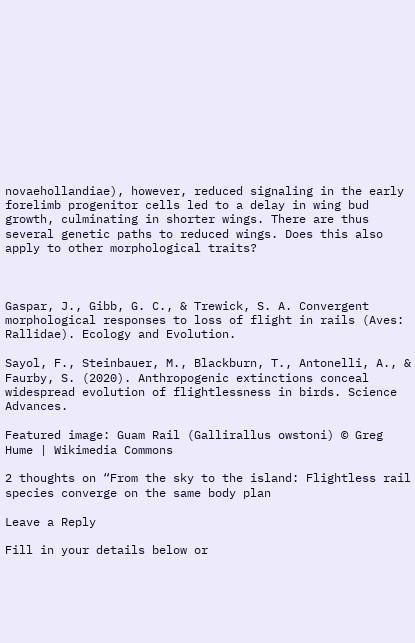novaehollandiae), however, reduced signaling in the early forelimb progenitor cells led to a delay in wing bud growth, culminating in shorter wings. There are thus several genetic paths to reduced wings. Does this also apply to other morphological traits?



Gaspar, J., Gibb, G. C., & Trewick, S. A. Convergent morphological responses to loss of flight in rails (Aves: Rallidae). Ecology and Evolution.

Sayol, F., Steinbauer, M., Blackburn, T., Antonelli, A., & Faurby, S. (2020). Anthropogenic extinctions conceal widespread evolution of flightlessness in birds. Science Advances.

Featured image: Guam Rail (Gallirallus owstoni) © Greg Hume | Wikimedia Commons

2 thoughts on “From the sky to the island: Flightless rail species converge on the same body plan

Leave a Reply

Fill in your details below or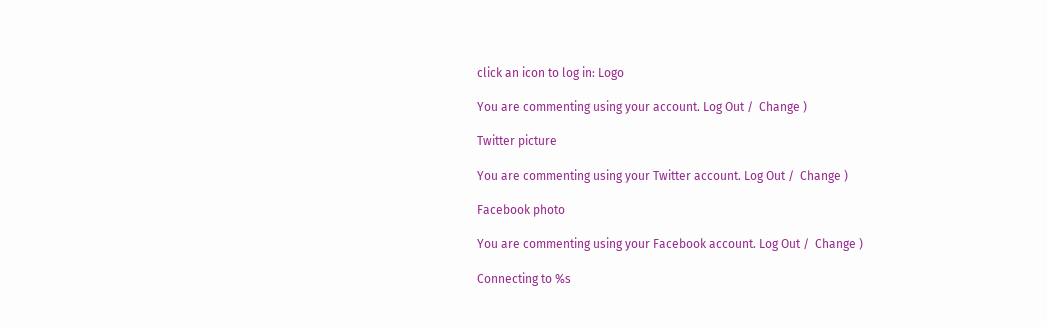click an icon to log in: Logo

You are commenting using your account. Log Out /  Change )

Twitter picture

You are commenting using your Twitter account. Log Out /  Change )

Facebook photo

You are commenting using your Facebook account. Log Out /  Change )

Connecting to %s